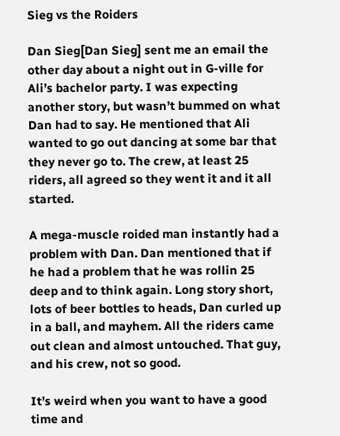Sieg vs the Roiders

Dan Sieg[Dan Sieg] sent me an email the other day about a night out in G-ville for Ali’s bachelor party. I was expecting another story, but wasn’t bummed on what Dan had to say. He mentioned that Ali wanted to go out dancing at some bar that they never go to. The crew, at least 25 riders, all agreed so they went it and it all started.

A mega-muscle roided man instantly had a problem with Dan. Dan mentioned that if he had a problem that he was rollin 25 deep and to think again. Long story short, lots of beer bottles to heads, Dan curled up in a ball, and mayhem. All the riders came out clean and almost untouched. That guy, and his crew, not so good.

It’s weird when you want to have a good time and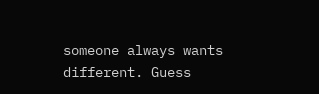someone always wants different. Guess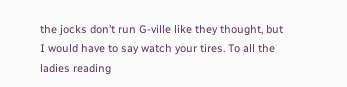the jocks don’t run G-ville like they thought, but I would have to say watch your tires. To all the ladies reading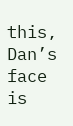this, Dan’s face is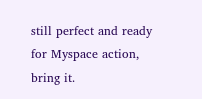still perfect and ready for Myspace action, bring it.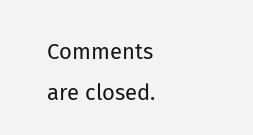Comments are closed.